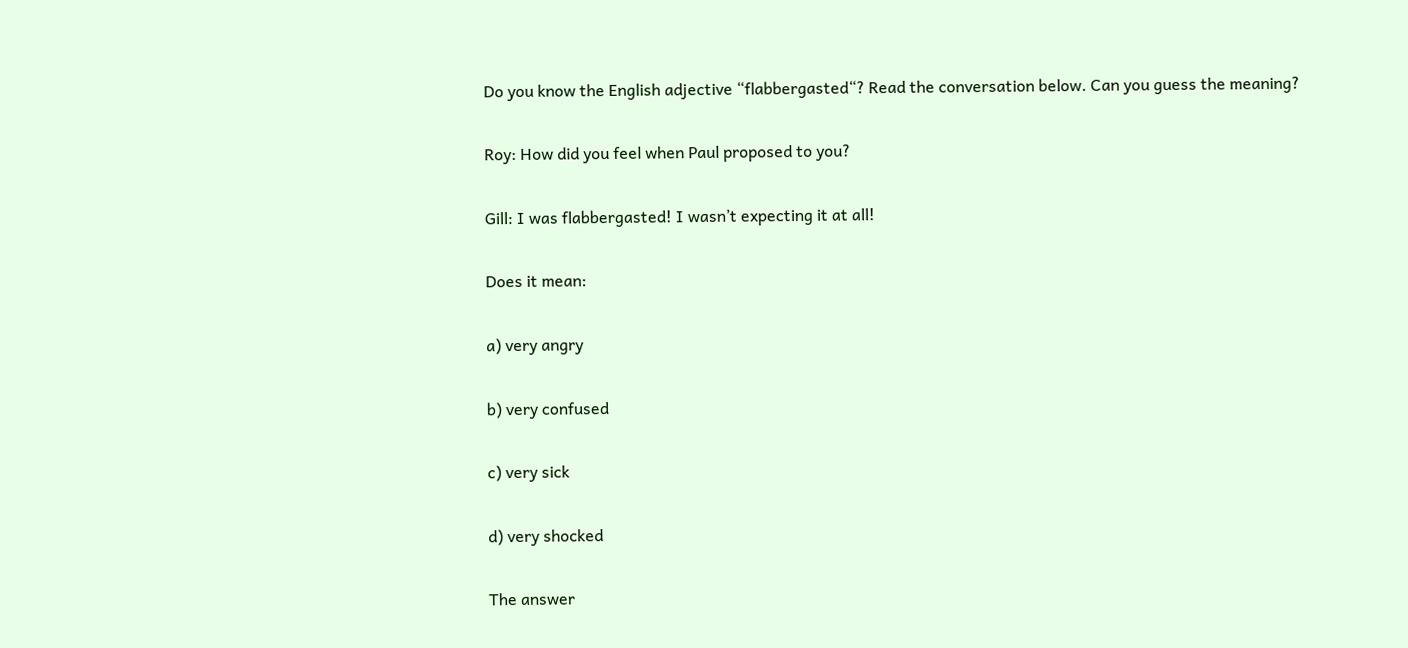Do you know the English adjective “flabbergasted“? Read the conversation below. Can you guess the meaning?

Roy: How did you feel when Paul proposed to you?

Gill: I was flabbergasted! I wasn’t expecting it at all!

Does it mean:

a) very angry

b) very confused

c) very sick

d) very shocked

The answer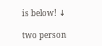is below! ↓

two person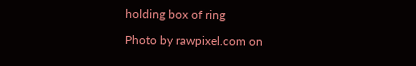holding box of ring

Photo by rawpixel.com on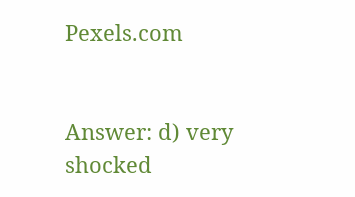Pexels.com


Answer: d) very shocked